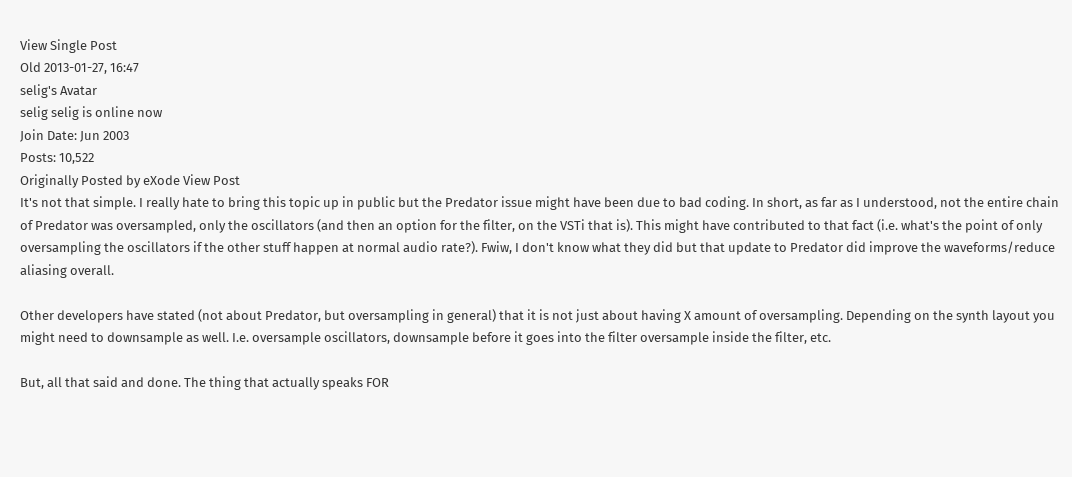View Single Post
Old 2013-01-27, 16:47
selig's Avatar
selig selig is online now
Join Date: Jun 2003
Posts: 10,522
Originally Posted by eXode View Post
It's not that simple. I really hate to bring this topic up in public but the Predator issue might have been due to bad coding. In short, as far as I understood, not the entire chain of Predator was oversampled, only the oscillators (and then an option for the filter, on the VSTi that is). This might have contributed to that fact (i.e. what's the point of only oversampling the oscillators if the other stuff happen at normal audio rate?). Fwiw, I don't know what they did but that update to Predator did improve the waveforms/reduce aliasing overall.

Other developers have stated (not about Predator, but oversampling in general) that it is not just about having X amount of oversampling. Depending on the synth layout you might need to downsample as well. I.e. oversample oscillators, downsample before it goes into the filter oversample inside the filter, etc.

But, all that said and done. The thing that actually speaks FOR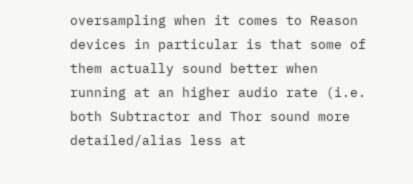oversampling when it comes to Reason devices in particular is that some of them actually sound better when running at an higher audio rate (i.e. both Subtractor and Thor sound more detailed/alias less at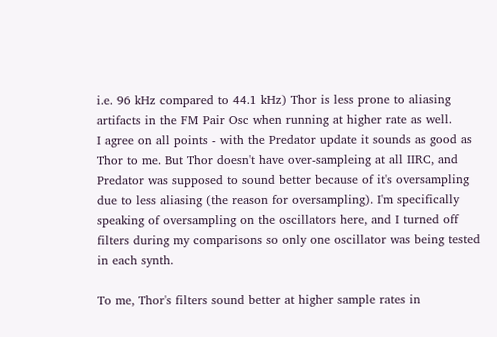i.e. 96 kHz compared to 44.1 kHz) Thor is less prone to aliasing artifacts in the FM Pair Osc when running at higher rate as well.
I agree on all points - with the Predator update it sounds as good as Thor to me. But Thor doesn't have over-sampleing at all IIRC, and Predator was supposed to sound better because of it's oversampling due to less aliasing (the reason for oversampling). I'm specifically speaking of oversampling on the oscillators here, and I turned off filters during my comparisons so only one oscillator was being tested in each synth.

To me, Thor's filters sound better at higher sample rates in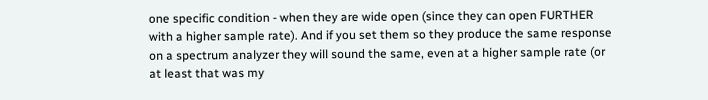one specific condition - when they are wide open (since they can open FURTHER with a higher sample rate). And if you set them so they produce the same response on a spectrum analyzer they will sound the same, even at a higher sample rate (or at least that was my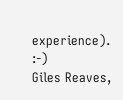experience). :-)
Giles Reaves,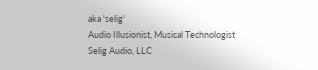aka 'selig'
Audio Illusionist, Musical Technologist
Selig Audio, LLC